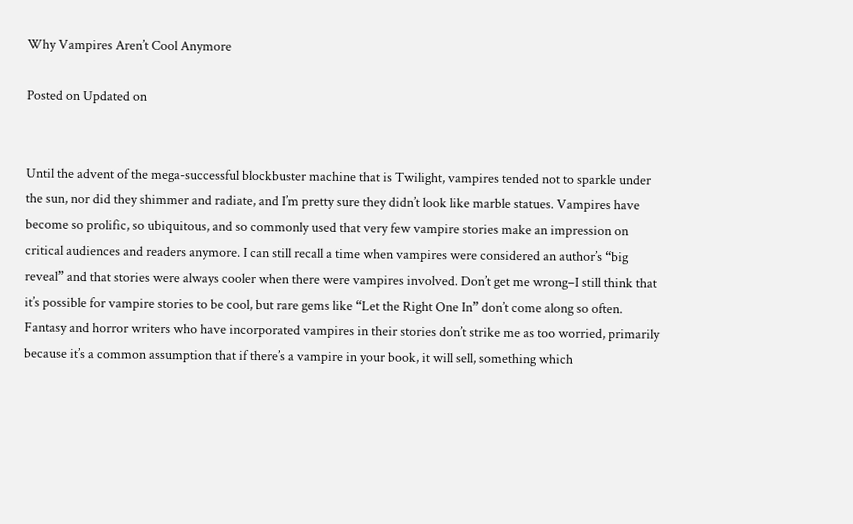Why Vampires Aren’t Cool Anymore

Posted on Updated on


Until the advent of the mega-successful blockbuster machine that is Twilight, vampires tended not to sparkle under the sun, nor did they shimmer and radiate, and I’m pretty sure they didn’t look like marble statues. Vampires have become so prolific, so ubiquitous, and so commonly used that very few vampire stories make an impression on critical audiences and readers anymore. I can still recall a time when vampires were considered an author’s “big reveal” and that stories were always cooler when there were vampires involved. Don’t get me wrong–I still think that it’s possible for vampire stories to be cool, but rare gems like “Let the Right One In” don’t come along so often. Fantasy and horror writers who have incorporated vampires in their stories don’t strike me as too worried, primarily because it’s a common assumption that if there’s a vampire in your book, it will sell, something which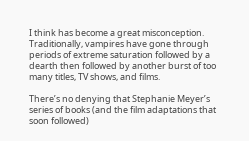I think has become a great misconception. Traditionally, vampires have gone through periods of extreme saturation followed by a dearth then followed by another burst of too many titles, TV shows, and films.

There’s no denying that Stephanie Meyer’s series of books (and the film adaptations that soon followed)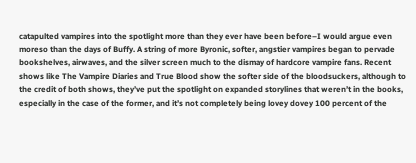catapulted vampires into the spotlight more than they ever have been before–I would argue even moreso than the days of Buffy. A string of more Byronic, softer, angstier vampires began to pervade bookshelves, airwaves, and the silver screen much to the dismay of hardcore vampire fans. Recent shows like The Vampire Diaries and True Blood show the softer side of the bloodsuckers, although to the credit of both shows, they’ve put the spotlight on expanded storylines that weren’t in the books, especially in the case of the former, and it’s not completely being lovey dovey 100 percent of the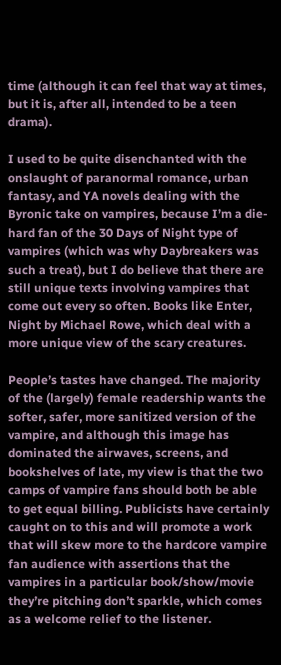time (although it can feel that way at times, but it is, after all, intended to be a teen drama).

I used to be quite disenchanted with the onslaught of paranormal romance, urban fantasy, and YA novels dealing with the Byronic take on vampires, because I’m a die-hard fan of the 30 Days of Night type of vampires (which was why Daybreakers was such a treat), but I do believe that there are still unique texts involving vampires that come out every so often. Books like Enter, Night by Michael Rowe, which deal with a more unique view of the scary creatures.

People’s tastes have changed. The majority of the (largely) female readership wants the softer, safer, more sanitized version of the vampire, and although this image has dominated the airwaves, screens, and bookshelves of late, my view is that the two camps of vampire fans should both be able to get equal billing. Publicists have certainly caught on to this and will promote a work that will skew more to the hardcore vampire fan audience with assertions that the vampires in a particular book/show/movie they’re pitching don’t sparkle, which comes as a welcome relief to the listener.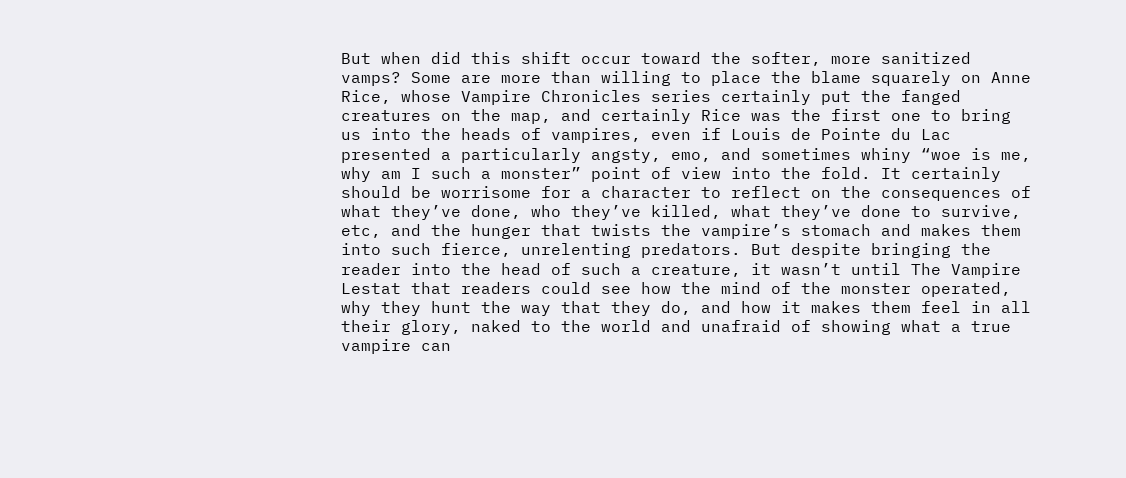But when did this shift occur toward the softer, more sanitized vamps? Some are more than willing to place the blame squarely on Anne Rice, whose Vampire Chronicles series certainly put the fanged creatures on the map, and certainly Rice was the first one to bring us into the heads of vampires, even if Louis de Pointe du Lac presented a particularly angsty, emo, and sometimes whiny “woe is me, why am I such a monster” point of view into the fold. It certainly should be worrisome for a character to reflect on the consequences of what they’ve done, who they’ve killed, what they’ve done to survive, etc, and the hunger that twists the vampire’s stomach and makes them into such fierce, unrelenting predators. But despite bringing the reader into the head of such a creature, it wasn’t until The Vampire Lestat that readers could see how the mind of the monster operated, why they hunt the way that they do, and how it makes them feel in all their glory, naked to the world and unafraid of showing what a true vampire can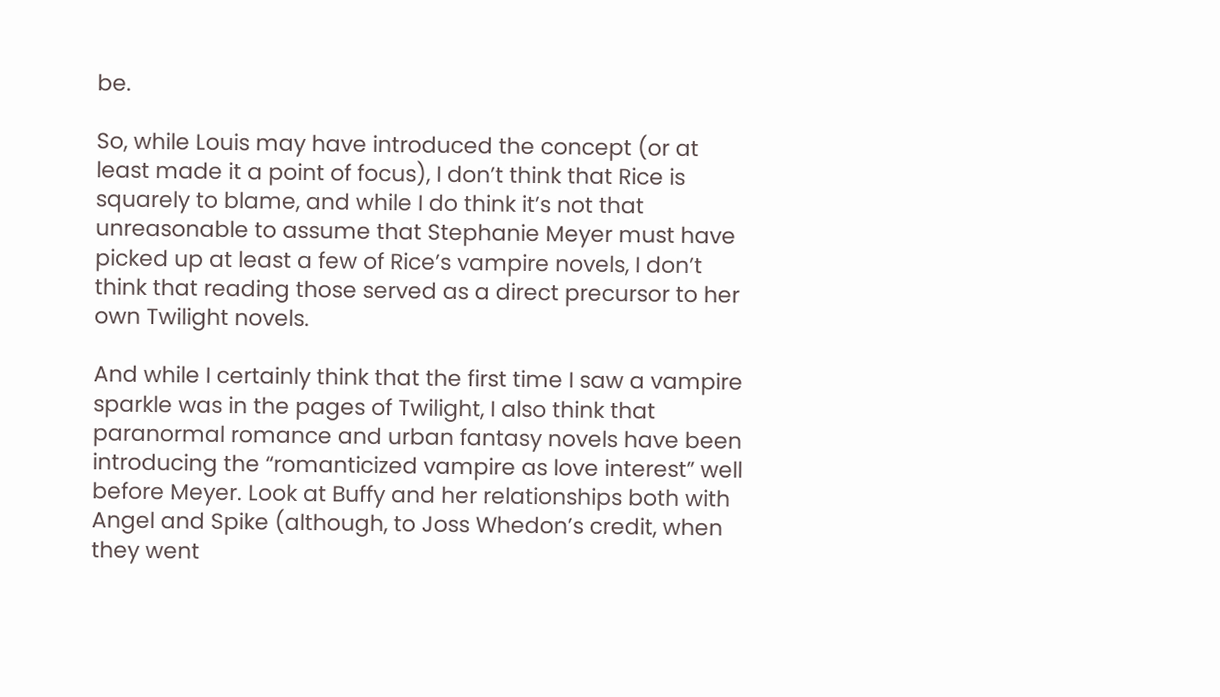be.

So, while Louis may have introduced the concept (or at least made it a point of focus), I don’t think that Rice is squarely to blame, and while I do think it’s not that unreasonable to assume that Stephanie Meyer must have picked up at least a few of Rice’s vampire novels, I don’t think that reading those served as a direct precursor to her own Twilight novels.

And while I certainly think that the first time I saw a vampire sparkle was in the pages of Twilight, I also think that paranormal romance and urban fantasy novels have been introducing the “romanticized vampire as love interest” well before Meyer. Look at Buffy and her relationships both with Angel and Spike (although, to Joss Whedon’s credit, when they went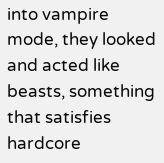into vampire mode, they looked and acted like beasts, something that satisfies hardcore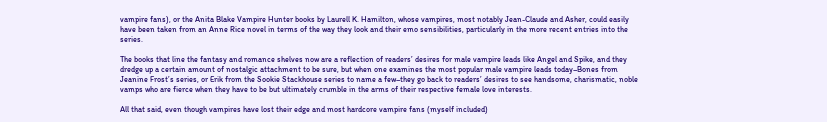vampire fans), or the Anita Blake Vampire Hunter books by Laurell K. Hamilton, whose vampires, most notably Jean-Claude and Asher, could easily have been taken from an Anne Rice novel in terms of the way they look and their emo sensibilities, particularly in the more recent entries into the series.

The books that line the fantasy and romance shelves now are a reflection of readers’ desires for male vampire leads like Angel and Spike, and they dredge up a certain amount of nostalgic attachment to be sure, but when one examines the most popular male vampire leads today–Bones from Jeanine Frost’s series, or Erik from the Sookie Stackhouse series to name a few–they go back to readers’ desires to see handsome, charismatic, noble vamps who are fierce when they have to be but ultimately crumble in the arms of their respective female love interests.

All that said, even though vampires have lost their edge and most hardcore vampire fans (myself included)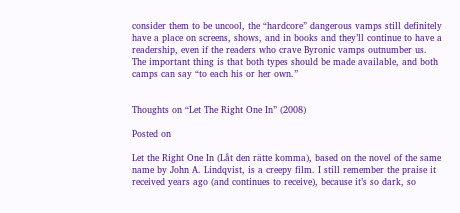consider them to be uncool, the “hardcore” dangerous vamps still definitely have a place on screens, shows, and in books and they’ll continue to have a readership, even if the readers who crave Byronic vamps outnumber us. The important thing is that both types should be made available, and both camps can say “to each his or her own.”


Thoughts on “Let The Right One In” (2008)

Posted on

Let the Right One In (Låt den rätte komma), based on the novel of the same name by John A. Lindqvist, is a creepy film. I still remember the praise it received years ago (and continues to receive), because it’s so dark, so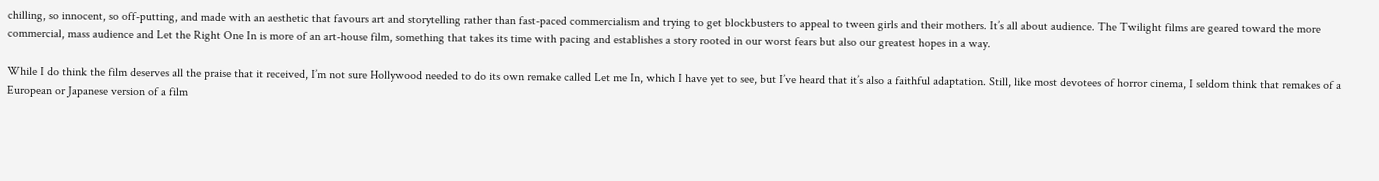chilling, so innocent, so off-putting, and made with an aesthetic that favours art and storytelling rather than fast-paced commercialism and trying to get blockbusters to appeal to tween girls and their mothers. It’s all about audience. The Twilight films are geared toward the more commercial, mass audience and Let the Right One In is more of an art-house film, something that takes its time with pacing and establishes a story rooted in our worst fears but also our greatest hopes in a way.

While I do think the film deserves all the praise that it received, I’m not sure Hollywood needed to do its own remake called Let me In, which I have yet to see, but I’ve heard that it’s also a faithful adaptation. Still, like most devotees of horror cinema, I seldom think that remakes of a European or Japanese version of a film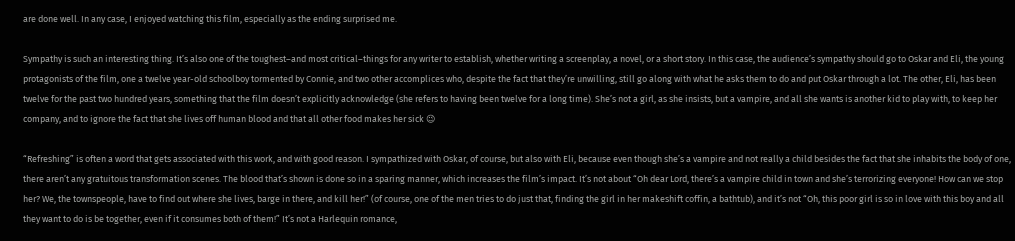are done well. In any case, I enjoyed watching this film, especially as the ending surprised me.

Sympathy is such an interesting thing. It’s also one of the toughest–and most critical–things for any writer to establish, whether writing a screenplay, a novel, or a short story. In this case, the audience’s sympathy should go to Oskar and Eli, the young protagonists of the film, one a twelve year-old schoolboy tormented by Connie, and two other accomplices who, despite the fact that they’re unwilling, still go along with what he asks them to do and put Oskar through a lot. The other, Eli, has been twelve for the past two hundred years, something that the film doesn’t explicitly acknowledge (she refers to having been twelve for a long time). She’s not a girl, as she insists, but a vampire, and all she wants is another kid to play with, to keep her company, and to ignore the fact that she lives off human blood and that all other food makes her sick 😉

“Refreshing” is often a word that gets associated with this work, and with good reason. I sympathized with Oskar, of course, but also with Eli, because even though she’s a vampire and not really a child besides the fact that she inhabits the body of one, there aren’t any gratuitous transformation scenes. The blood that’s shown is done so in a sparing manner, which increases the film’s impact. It’s not about “Oh dear Lord, there’s a vampire child in town and she’s terrorizing everyone! How can we stop her? We, the townspeople, have to find out where she lives, barge in there, and kill her!” (of course, one of the men tries to do just that, finding the girl in her makeshift coffin, a bathtub), and it’s not “Oh, this poor girl is so in love with this boy and all they want to do is be together, even if it consumes both of them!” It’s not a Harlequin romance,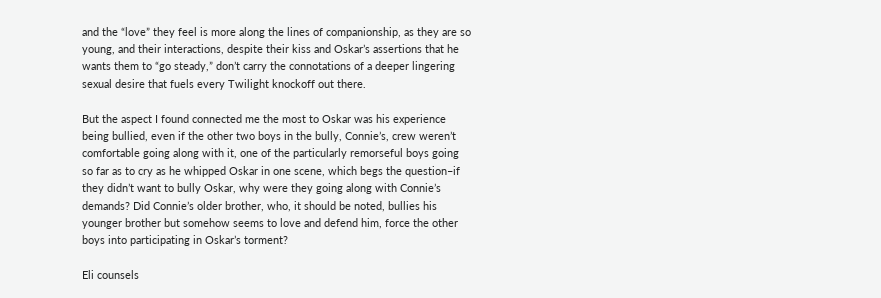and the “love” they feel is more along the lines of companionship, as they are so young, and their interactions, despite their kiss and Oskar’s assertions that he wants them to “go steady,” don’t carry the connotations of a deeper lingering sexual desire that fuels every Twilight knockoff out there.

But the aspect I found connected me the most to Oskar was his experience being bullied, even if the other two boys in the bully, Connie’s, crew weren’t comfortable going along with it, one of the particularly remorseful boys going so far as to cry as he whipped Oskar in one scene, which begs the question–if they didn’t want to bully Oskar, why were they going along with Connie’s demands? Did Connie’s older brother, who, it should be noted, bullies his younger brother but somehow seems to love and defend him, force the other boys into participating in Oskar’s torment?

Eli counsels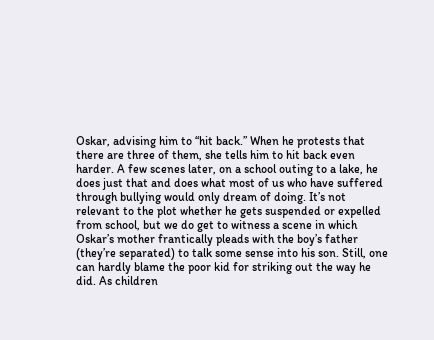Oskar, advising him to “hit back.” When he protests that there are three of them, she tells him to hit back even harder. A few scenes later, on a school outing to a lake, he does just that and does what most of us who have suffered through bullying would only dream of doing. It’s not relevant to the plot whether he gets suspended or expelled from school, but we do get to witness a scene in which Oskar’s mother frantically pleads with the boy’s father (they’re separated) to talk some sense into his son. Still, one can hardly blame the poor kid for striking out the way he did. As children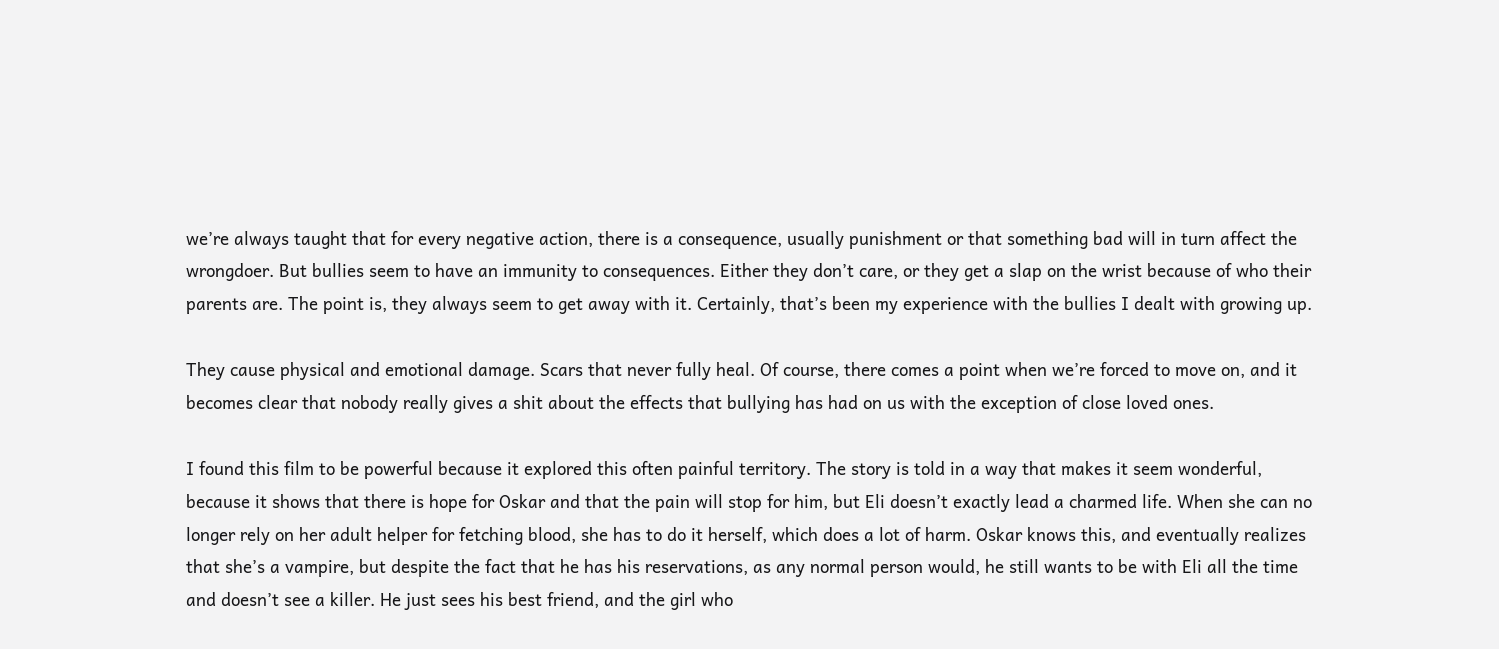we’re always taught that for every negative action, there is a consequence, usually punishment or that something bad will in turn affect the wrongdoer. But bullies seem to have an immunity to consequences. Either they don’t care, or they get a slap on the wrist because of who their parents are. The point is, they always seem to get away with it. Certainly, that’s been my experience with the bullies I dealt with growing up.

They cause physical and emotional damage. Scars that never fully heal. Of course, there comes a point when we’re forced to move on, and it becomes clear that nobody really gives a shit about the effects that bullying has had on us with the exception of close loved ones.

I found this film to be powerful because it explored this often painful territory. The story is told in a way that makes it seem wonderful, because it shows that there is hope for Oskar and that the pain will stop for him, but Eli doesn’t exactly lead a charmed life. When she can no longer rely on her adult helper for fetching blood, she has to do it herself, which does a lot of harm. Oskar knows this, and eventually realizes that she’s a vampire, but despite the fact that he has his reservations, as any normal person would, he still wants to be with Eli all the time and doesn’t see a killer. He just sees his best friend, and the girl who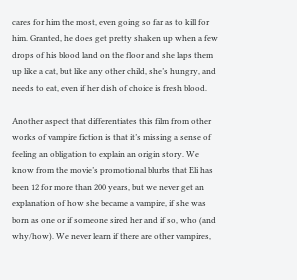cares for him the most, even going so far as to kill for him. Granted, he does get pretty shaken up when a few drops of his blood land on the floor and she laps them up like a cat, but like any other child, she’s hungry, and needs to eat, even if her dish of choice is fresh blood.

Another aspect that differentiates this film from other works of vampire fiction is that it’s missing a sense of feeling an obligation to explain an origin story. We know from the movie’s promotional blurbs that Eli has been 12 for more than 200 years, but we never get an explanation of how she became a vampire, if she was born as one or if someone sired her and if so, who (and why/how). We never learn if there are other vampires,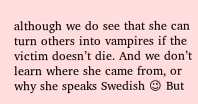although we do see that she can turn others into vampires if the victim doesn’t die. And we don’t learn where she came from, or why she speaks Swedish 😉 But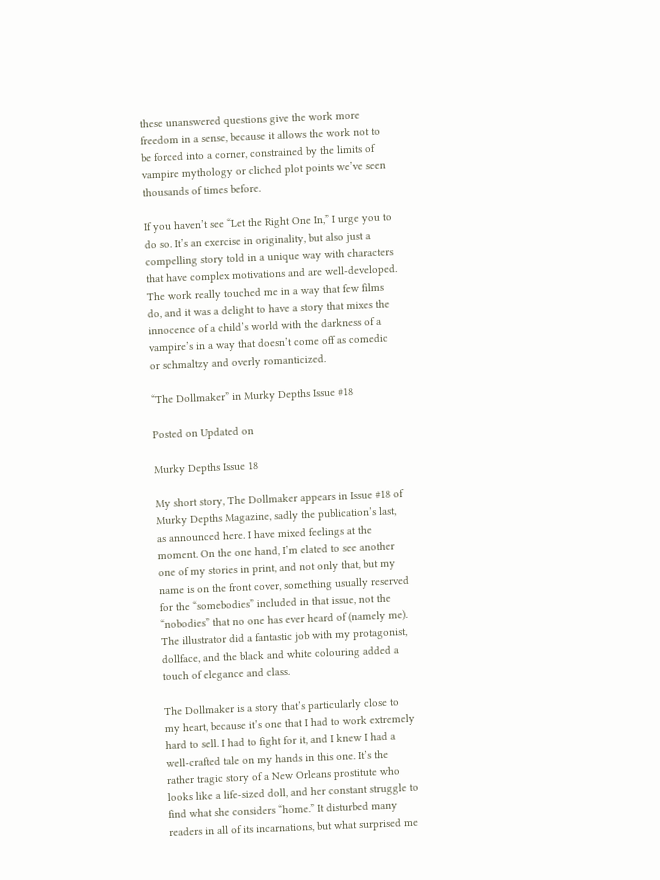these unanswered questions give the work more freedom in a sense, because it allows the work not to be forced into a corner, constrained by the limits of vampire mythology or cliched plot points we’ve seen thousands of times before.

If you haven’t see “Let the Right One In,” I urge you to do so. It’s an exercise in originality, but also just a compelling story told in a unique way with characters that have complex motivations and are well-developed. The work really touched me in a way that few films do, and it was a delight to have a story that mixes the innocence of a child’s world with the darkness of a vampire’s in a way that doesn’t come off as comedic or schmaltzy and overly romanticized.

“The Dollmaker” in Murky Depths Issue #18

Posted on Updated on

Murky Depths Issue 18

My short story, The Dollmaker appears in Issue #18 of Murky Depths Magazine, sadly the publication’s last, as announced here. I have mixed feelings at the moment. On the one hand, I’m elated to see another one of my stories in print, and not only that, but my name is on the front cover, something usually reserved for the “somebodies” included in that issue, not the “nobodies” that no one has ever heard of (namely me). The illustrator did a fantastic job with my protagonist, dollface, and the black and white colouring added a touch of elegance and class.

The Dollmaker is a story that’s particularly close to my heart, because it’s one that I had to work extremely hard to sell. I had to fight for it, and I knew I had a well-crafted tale on my hands in this one. It’s the rather tragic story of a New Orleans prostitute who looks like a life-sized doll, and her constant struggle to find what she considers “home.” It disturbed many readers in all of its incarnations, but what surprised me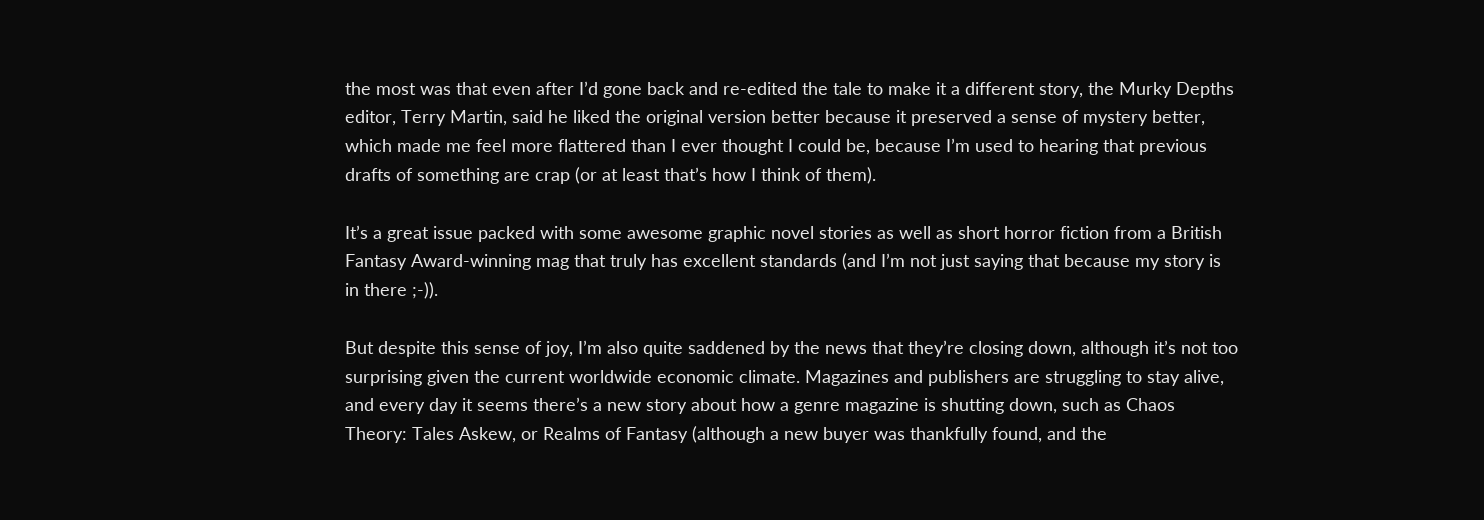the most was that even after I’d gone back and re-edited the tale to make it a different story, the Murky Depths editor, Terry Martin, said he liked the original version better because it preserved a sense of mystery better, which made me feel more flattered than I ever thought I could be, because I’m used to hearing that previous drafts of something are crap (or at least that’s how I think of them).

It’s a great issue packed with some awesome graphic novel stories as well as short horror fiction from a British Fantasy Award-winning mag that truly has excellent standards (and I’m not just saying that because my story is in there ;-)).

But despite this sense of joy, I’m also quite saddened by the news that they’re closing down, although it’s not too surprising given the current worldwide economic climate. Magazines and publishers are struggling to stay alive, and every day it seems there’s a new story about how a genre magazine is shutting down, such as Chaos Theory: Tales Askew, or Realms of Fantasy (although a new buyer was thankfully found, and the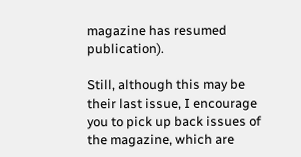magazine has resumed publication).

Still, although this may be their last issue, I encourage you to pick up back issues of the magazine, which are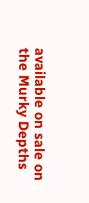available on sale on the Murky Depths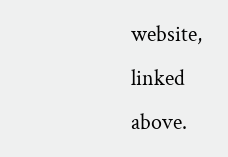website, linked above.